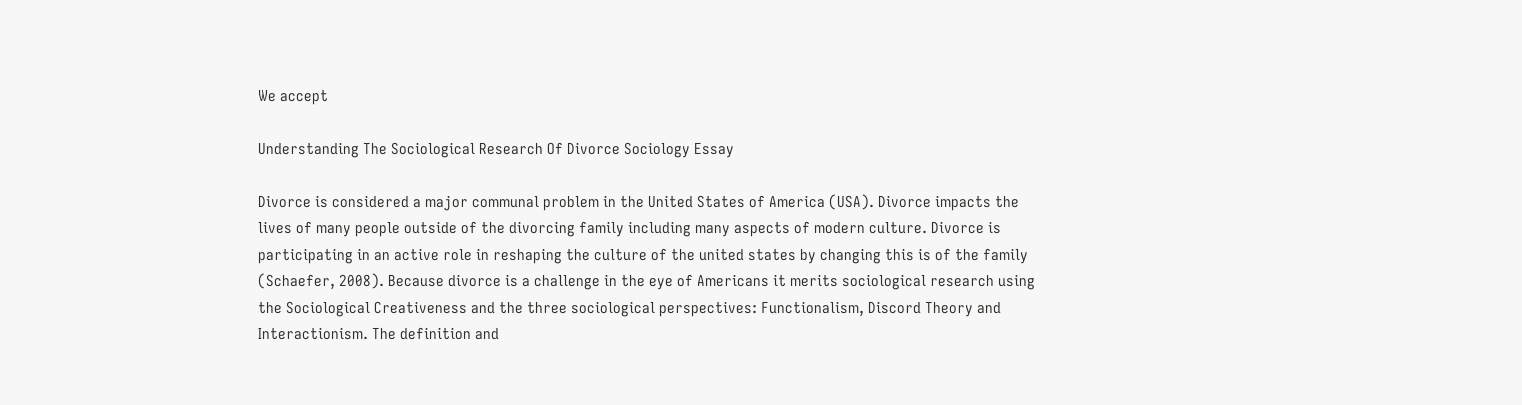We accept

Understanding The Sociological Research Of Divorce Sociology Essay

Divorce is considered a major communal problem in the United States of America (USA). Divorce impacts the lives of many people outside of the divorcing family including many aspects of modern culture. Divorce is participating in an active role in reshaping the culture of the united states by changing this is of the family (Schaefer, 2008). Because divorce is a challenge in the eye of Americans it merits sociological research using the Sociological Creativeness and the three sociological perspectives: Functionalism, Discord Theory and Interactionism. The definition and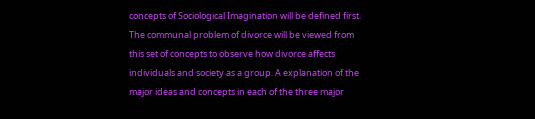concepts of Sociological Imagination will be defined first. The communal problem of divorce will be viewed from this set of concepts to observe how divorce affects individuals and society as a group. A explanation of the major ideas and concepts in each of the three major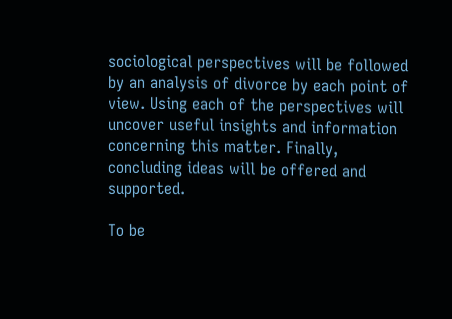sociological perspectives will be followed by an analysis of divorce by each point of view. Using each of the perspectives will uncover useful insights and information concerning this matter. Finally, concluding ideas will be offered and supported.

To be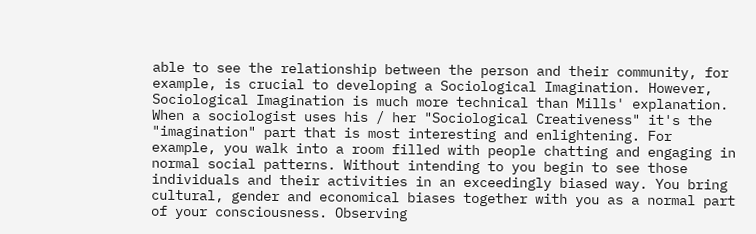able to see the relationship between the person and their community, for example, is crucial to developing a Sociological Imagination. However, Sociological Imagination is much more technical than Mills' explanation. When a sociologist uses his / her "Sociological Creativeness" it's the "imagination" part that is most interesting and enlightening. For example, you walk into a room filled with people chatting and engaging in normal social patterns. Without intending to you begin to see those individuals and their activities in an exceedingly biased way. You bring cultural, gender and economical biases together with you as a normal part of your consciousness. Observing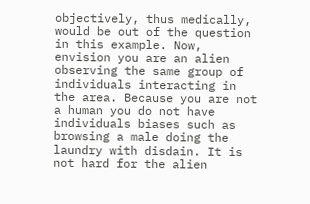objectively, thus medically, would be out of the question in this example. Now, envision you are an alien observing the same group of individuals interacting in the area. Because you are not a human you do not have individuals biases such as browsing a male doing the laundry with disdain. It is not hard for the alien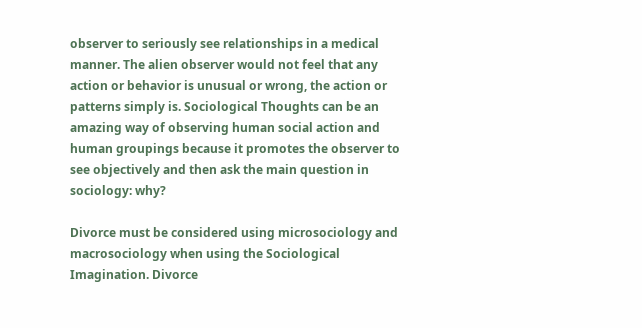observer to seriously see relationships in a medical manner. The alien observer would not feel that any action or behavior is unusual or wrong, the action or patterns simply is. Sociological Thoughts can be an amazing way of observing human social action and human groupings because it promotes the observer to see objectively and then ask the main question in sociology: why?

Divorce must be considered using microsociology and macrosociology when using the Sociological Imagination. Divorce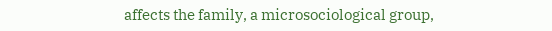affects the family, a microsociological group,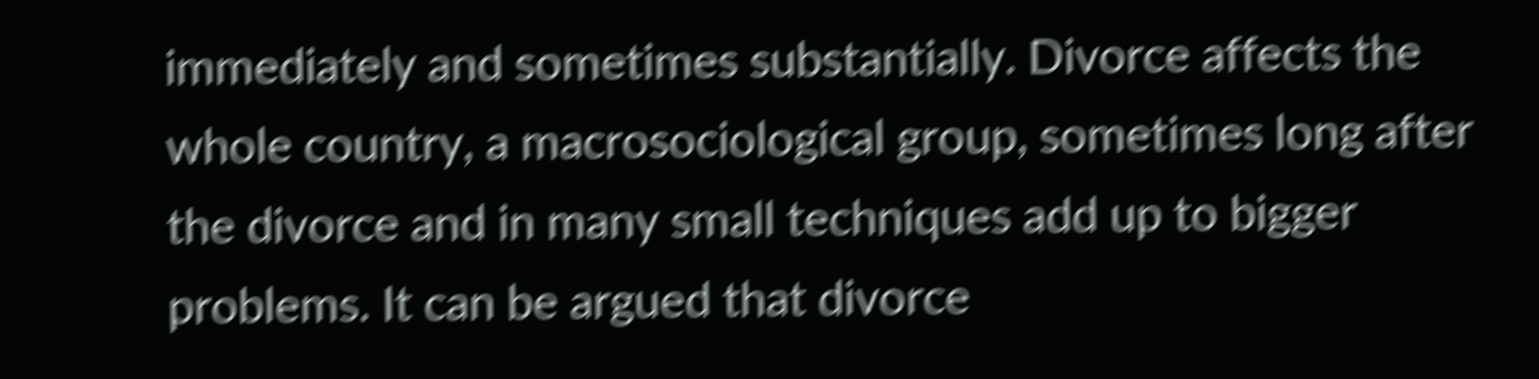immediately and sometimes substantially. Divorce affects the whole country, a macrosociological group, sometimes long after the divorce and in many small techniques add up to bigger problems. It can be argued that divorce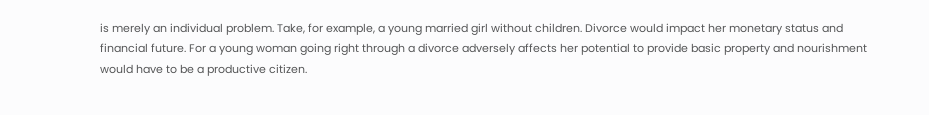is merely an individual problem. Take, for example, a young married girl without children. Divorce would impact her monetary status and financial future. For a young woman going right through a divorce adversely affects her potential to provide basic property and nourishment would have to be a productive citizen.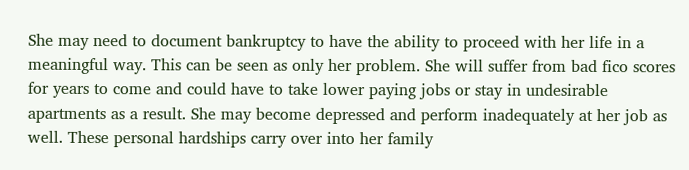She may need to document bankruptcy to have the ability to proceed with her life in a meaningful way. This can be seen as only her problem. She will suffer from bad fico scores for years to come and could have to take lower paying jobs or stay in undesirable apartments as a result. She may become depressed and perform inadequately at her job as well. These personal hardships carry over into her family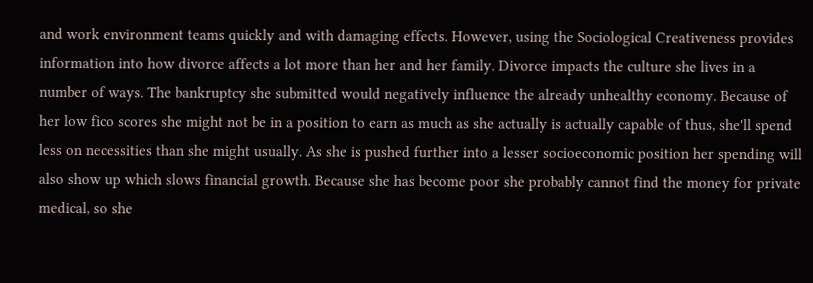and work environment teams quickly and with damaging effects. However, using the Sociological Creativeness provides information into how divorce affects a lot more than her and her family. Divorce impacts the culture she lives in a number of ways. The bankruptcy she submitted would negatively influence the already unhealthy economy. Because of her low fico scores she might not be in a position to earn as much as she actually is actually capable of thus, she'll spend less on necessities than she might usually. As she is pushed further into a lesser socioeconomic position her spending will also show up which slows financial growth. Because she has become poor she probably cannot find the money for private medical, so she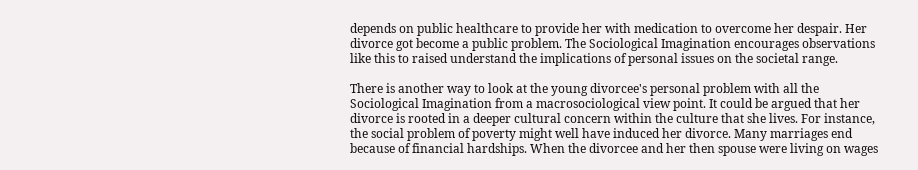depends on public healthcare to provide her with medication to overcome her despair. Her divorce got become a public problem. The Sociological Imagination encourages observations like this to raised understand the implications of personal issues on the societal range.

There is another way to look at the young divorcee's personal problem with all the Sociological Imagination from a macrosociological view point. It could be argued that her divorce is rooted in a deeper cultural concern within the culture that she lives. For instance, the social problem of poverty might well have induced her divorce. Many marriages end because of financial hardships. When the divorcee and her then spouse were living on wages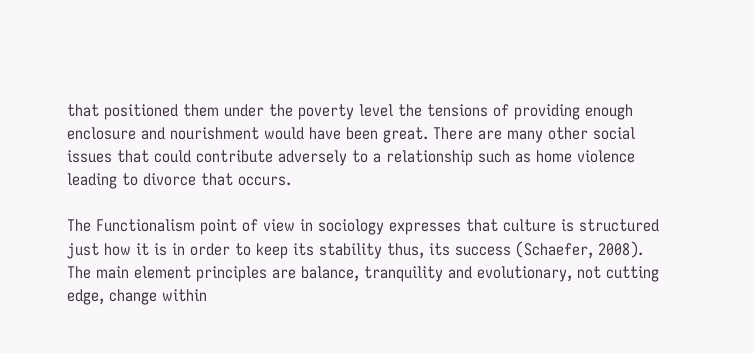that positioned them under the poverty level the tensions of providing enough enclosure and nourishment would have been great. There are many other social issues that could contribute adversely to a relationship such as home violence leading to divorce that occurs.

The Functionalism point of view in sociology expresses that culture is structured just how it is in order to keep its stability thus, its success (Schaefer, 2008). The main element principles are balance, tranquility and evolutionary, not cutting edge, change within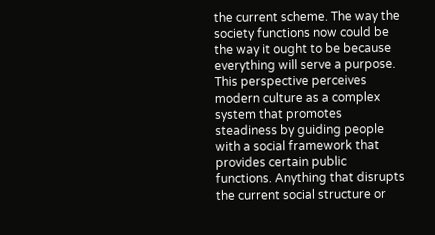the current scheme. The way the society functions now could be the way it ought to be because everything will serve a purpose. This perspective perceives modern culture as a complex system that promotes steadiness by guiding people with a social framework that provides certain public functions. Anything that disrupts the current social structure or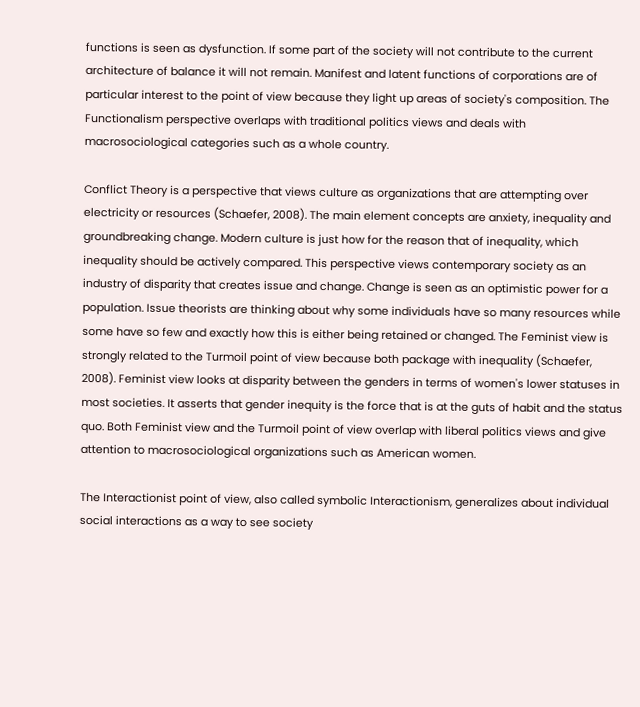functions is seen as dysfunction. If some part of the society will not contribute to the current architecture of balance it will not remain. Manifest and latent functions of corporations are of particular interest to the point of view because they light up areas of society's composition. The Functionalism perspective overlaps with traditional politics views and deals with macrosociological categories such as a whole country.

Conflict Theory is a perspective that views culture as organizations that are attempting over electricity or resources (Schaefer, 2008). The main element concepts are anxiety, inequality and groundbreaking change. Modern culture is just how for the reason that of inequality, which inequality should be actively compared. This perspective views contemporary society as an industry of disparity that creates issue and change. Change is seen as an optimistic power for a population. Issue theorists are thinking about why some individuals have so many resources while some have so few and exactly how this is either being retained or changed. The Feminist view is strongly related to the Turmoil point of view because both package with inequality (Schaefer, 2008). Feminist view looks at disparity between the genders in terms of women's lower statuses in most societies. It asserts that gender inequity is the force that is at the guts of habit and the status quo. Both Feminist view and the Turmoil point of view overlap with liberal politics views and give attention to macrosociological organizations such as American women.

The Interactionist point of view, also called symbolic Interactionism, generalizes about individual social interactions as a way to see society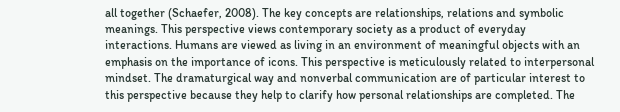all together (Schaefer, 2008). The key concepts are relationships, relations and symbolic meanings. This perspective views contemporary society as a product of everyday interactions. Humans are viewed as living in an environment of meaningful objects with an emphasis on the importance of icons. This perspective is meticulously related to interpersonal mindset. The dramaturgical way and nonverbal communication are of particular interest to this perspective because they help to clarify how personal relationships are completed. The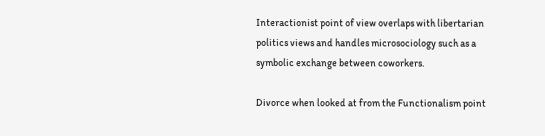Interactionist point of view overlaps with libertarian politics views and handles microsociology such as a symbolic exchange between coworkers.

Divorce when looked at from the Functionalism point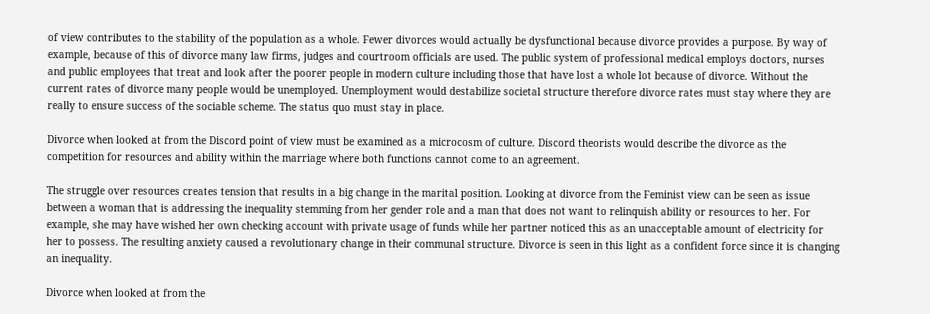of view contributes to the stability of the population as a whole. Fewer divorces would actually be dysfunctional because divorce provides a purpose. By way of example, because of this of divorce many law firms, judges and courtroom officials are used. The public system of professional medical employs doctors, nurses and public employees that treat and look after the poorer people in modern culture including those that have lost a whole lot because of divorce. Without the current rates of divorce many people would be unemployed. Unemployment would destabilize societal structure therefore divorce rates must stay where they are really to ensure success of the sociable scheme. The status quo must stay in place.

Divorce when looked at from the Discord point of view must be examined as a microcosm of culture. Discord theorists would describe the divorce as the competition for resources and ability within the marriage where both functions cannot come to an agreement.

The struggle over resources creates tension that results in a big change in the marital position. Looking at divorce from the Feminist view can be seen as issue between a woman that is addressing the inequality stemming from her gender role and a man that does not want to relinquish ability or resources to her. For example, she may have wished her own checking account with private usage of funds while her partner noticed this as an unacceptable amount of electricity for her to possess. The resulting anxiety caused a revolutionary change in their communal structure. Divorce is seen in this light as a confident force since it is changing an inequality.

Divorce when looked at from the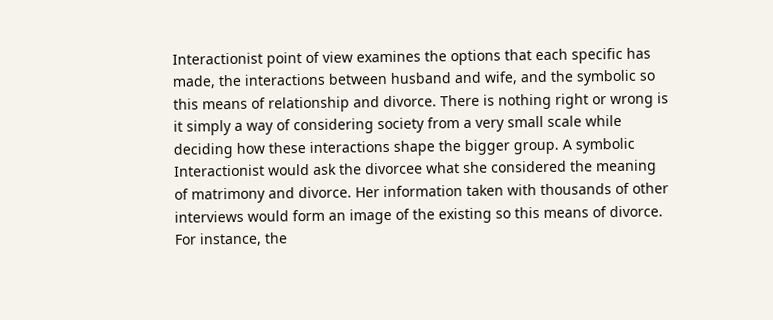Interactionist point of view examines the options that each specific has made, the interactions between husband and wife, and the symbolic so this means of relationship and divorce. There is nothing right or wrong is it simply a way of considering society from a very small scale while deciding how these interactions shape the bigger group. A symbolic Interactionist would ask the divorcee what she considered the meaning of matrimony and divorce. Her information taken with thousands of other interviews would form an image of the existing so this means of divorce. For instance, the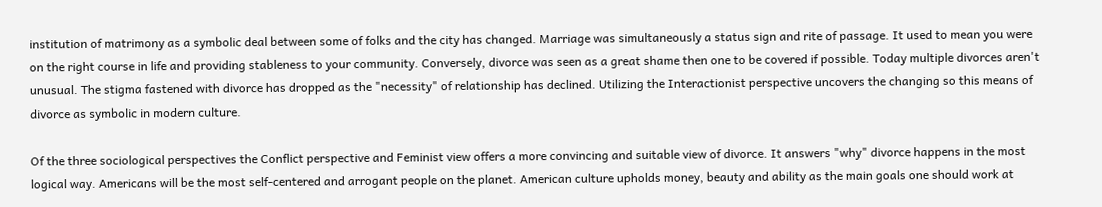institution of matrimony as a symbolic deal between some of folks and the city has changed. Marriage was simultaneously a status sign and rite of passage. It used to mean you were on the right course in life and providing stableness to your community. Conversely, divorce was seen as a great shame then one to be covered if possible. Today multiple divorces aren't unusual. The stigma fastened with divorce has dropped as the "necessity" of relationship has declined. Utilizing the Interactionist perspective uncovers the changing so this means of divorce as symbolic in modern culture.

Of the three sociological perspectives the Conflict perspective and Feminist view offers a more convincing and suitable view of divorce. It answers "why" divorce happens in the most logical way. Americans will be the most self-centered and arrogant people on the planet. American culture upholds money, beauty and ability as the main goals one should work at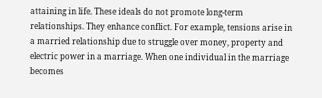attaining in life. These ideals do not promote long-term relationships. They enhance conflict. For example, tensions arise in a married relationship due to struggle over money, property and electric power in a marriage. When one individual in the marriage becomes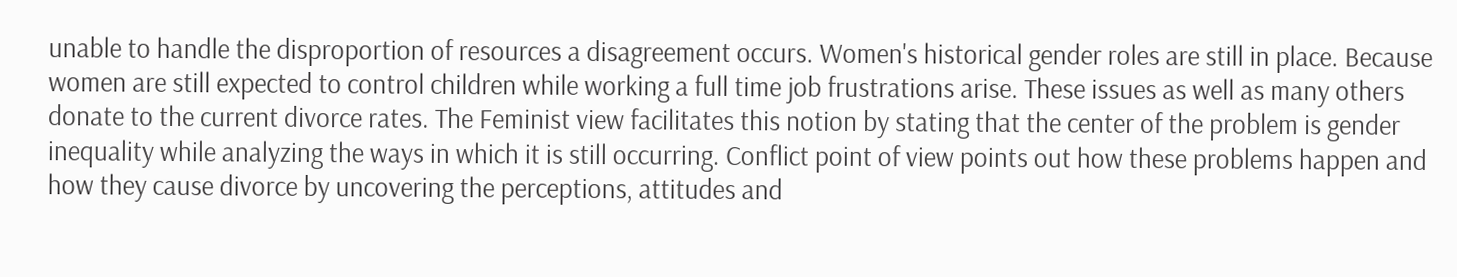unable to handle the disproportion of resources a disagreement occurs. Women's historical gender roles are still in place. Because women are still expected to control children while working a full time job frustrations arise. These issues as well as many others donate to the current divorce rates. The Feminist view facilitates this notion by stating that the center of the problem is gender inequality while analyzing the ways in which it is still occurring. Conflict point of view points out how these problems happen and how they cause divorce by uncovering the perceptions, attitudes and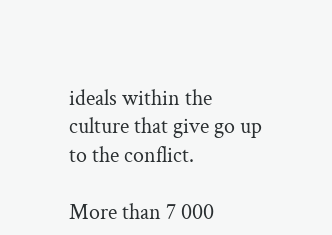ideals within the culture that give go up to the conflict.

More than 7 000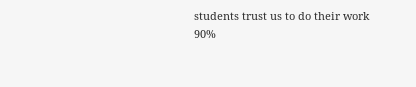students trust us to do their work
90%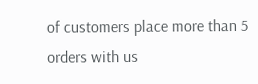of customers place more than 5 orders with us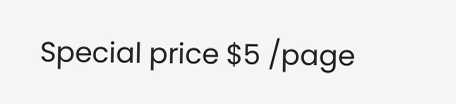Special price $5 /page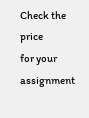Check the price
for your assignment